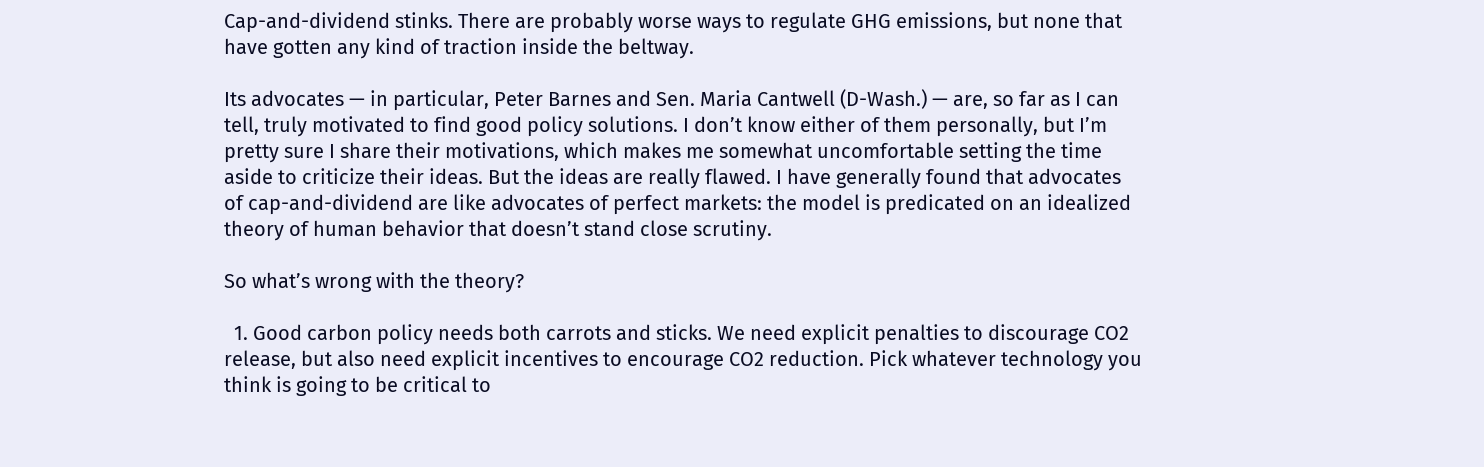Cap-and-dividend stinks. There are probably worse ways to regulate GHG emissions, but none that have gotten any kind of traction inside the beltway.

Its advocates — in particular, Peter Barnes and Sen. Maria Cantwell (D-Wash.) — are, so far as I can tell, truly motivated to find good policy solutions. I don’t know either of them personally, but I’m pretty sure I share their motivations, which makes me somewhat uncomfortable setting the time aside to criticize their ideas. But the ideas are really flawed. I have generally found that advocates of cap-and-dividend are like advocates of perfect markets: the model is predicated on an idealized theory of human behavior that doesn’t stand close scrutiny.

So what’s wrong with the theory?

  1. Good carbon policy needs both carrots and sticks. We need explicit penalties to discourage CO2 release, but also need explicit incentives to encourage CO2 reduction. Pick whatever technology you think is going to be critical to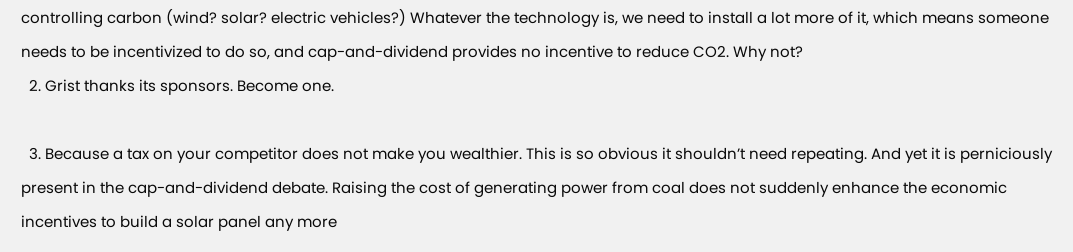controlling carbon (wind? solar? electric vehicles?) Whatever the technology is, we need to install a lot more of it, which means someone needs to be incentivized to do so, and cap-and-dividend provides no incentive to reduce CO2. Why not?
  2. Grist thanks its sponsors. Become one.

  3. Because a tax on your competitor does not make you wealthier. This is so obvious it shouldn’t need repeating. And yet it is perniciously present in the cap-and-dividend debate. Raising the cost of generating power from coal does not suddenly enhance the economic incentives to build a solar panel any more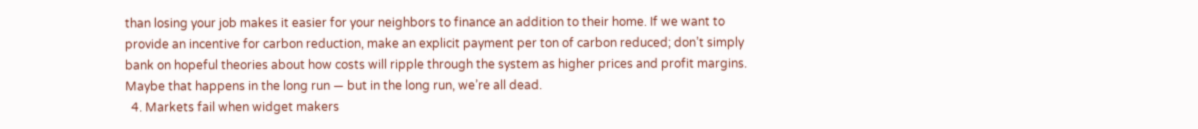than losing your job makes it easier for your neighbors to finance an addition to their home. If we want to provide an incentive for carbon reduction, make an explicit payment per ton of carbon reduced; don’t simply bank on hopeful theories about how costs will ripple through the system as higher prices and profit margins. Maybe that happens in the long run — but in the long run, we’re all dead.
  4. Markets fail when widget makers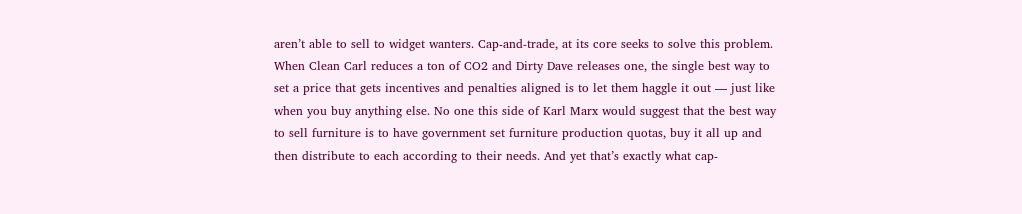aren’t able to sell to widget wanters. Cap-and-trade, at its core seeks to solve this problem. When Clean Carl reduces a ton of CO2 and Dirty Dave releases one, the single best way to set a price that gets incentives and penalties aligned is to let them haggle it out — just like when you buy anything else. No one this side of Karl Marx would suggest that the best way to sell furniture is to have government set furniture production quotas, buy it all up and then distribute to each according to their needs. And yet that’s exactly what cap-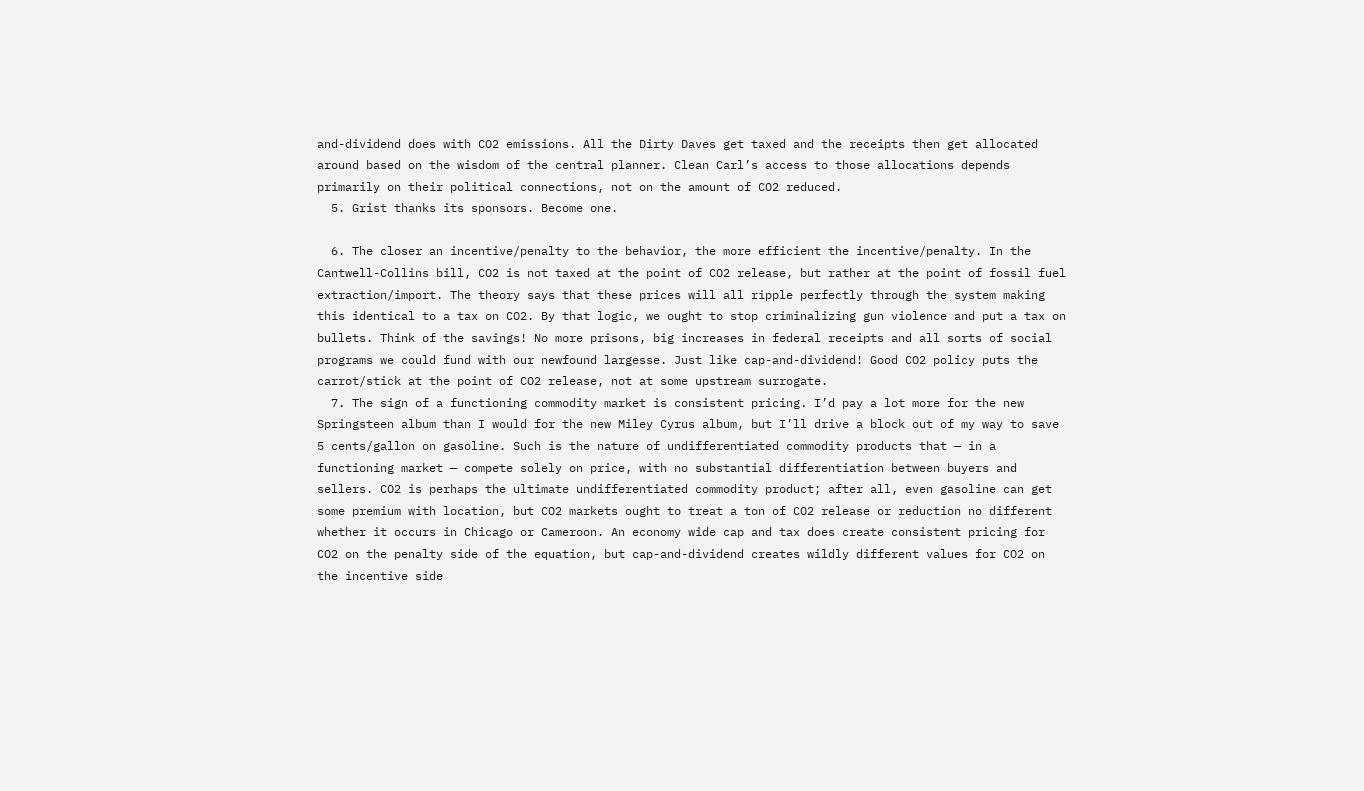and-dividend does with CO2 emissions. All the Dirty Daves get taxed and the receipts then get allocated around based on the wisdom of the central planner. Clean Carl’s access to those allocations depends primarily on their political connections, not on the amount of CO2 reduced.
  5. Grist thanks its sponsors. Become one.

  6. The closer an incentive/penalty to the behavior, the more efficient the incentive/penalty. In the Cantwell-Collins bill, CO2 is not taxed at the point of CO2 release, but rather at the point of fossil fuel extraction/import. The theory says that these prices will all ripple perfectly through the system making this identical to a tax on CO2. By that logic, we ought to stop criminalizing gun violence and put a tax on bullets. Think of the savings! No more prisons, big increases in federal receipts and all sorts of social programs we could fund with our newfound largesse. Just like cap-and-dividend! Good CO2 policy puts the carrot/stick at the point of CO2 release, not at some upstream surrogate.
  7. The sign of a functioning commodity market is consistent pricing. I’d pay a lot more for the new Springsteen album than I would for the new Miley Cyrus album, but I’ll drive a block out of my way to save 5 cents/gallon on gasoline. Such is the nature of undifferentiated commodity products that — in a functioning market — compete solely on price, with no substantial differentiation between buyers and sellers. CO2 is perhaps the ultimate undifferentiated commodity product; after all, even gasoline can get some premium with location, but CO2 markets ought to treat a ton of CO2 release or reduction no different whether it occurs in Chicago or Cameroon. An economy wide cap and tax does create consistent pricing for CO2 on the penalty side of the equation, but cap-and-dividend creates wildly different values for CO2 on the incentive side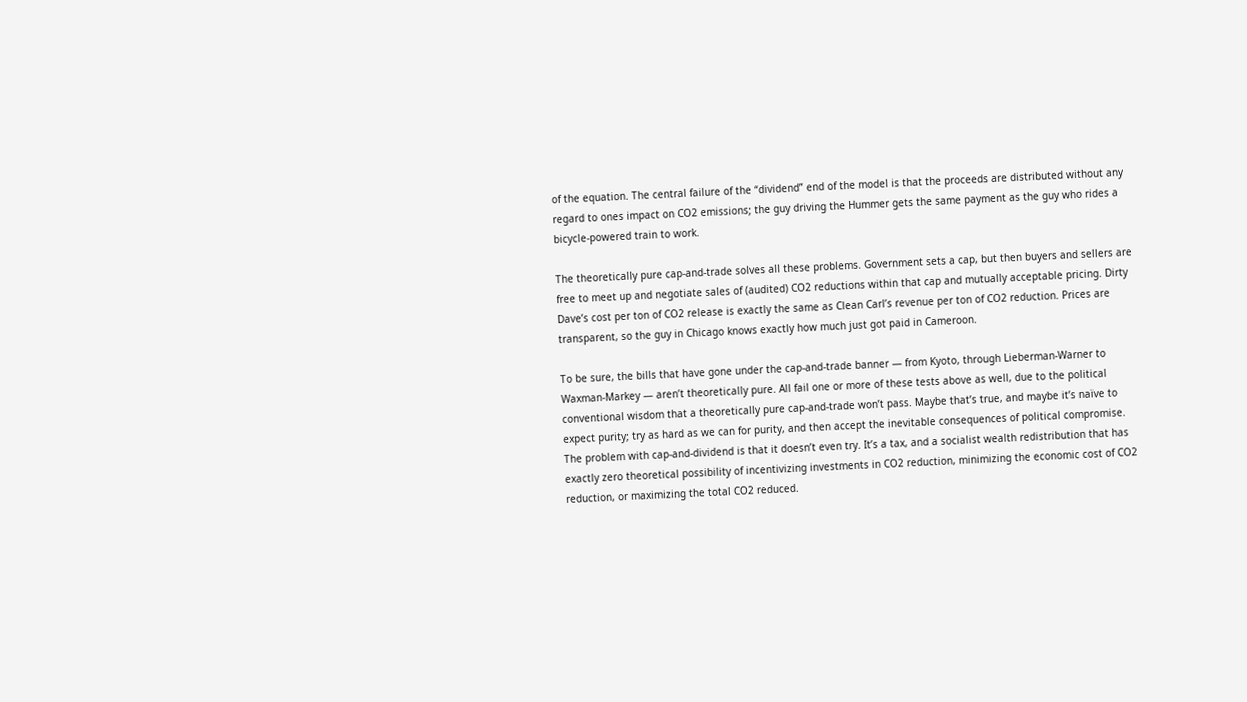of the equation. The central failure of the “dividend” end of the model is that the proceeds are distributed without any regard to ones impact on CO2 emissions; the guy driving the Hummer gets the same payment as the guy who rides a bicycle-powered train to work.

The theoretically pure cap-and-trade solves all these problems. Government sets a cap, but then buyers and sellers are free to meet up and negotiate sales of (audited) CO2 reductions within that cap and mutually acceptable pricing. Dirty Dave’s cost per ton of CO2 release is exactly the same as Clean Carl’s revenue per ton of CO2 reduction. Prices are transparent, so the guy in Chicago knows exactly how much just got paid in Cameroon.

To be sure, the bills that have gone under the cap-and-trade banner — from Kyoto, through Lieberman-Warner to Waxman-Markey — aren’t theoretically pure. All fail one or more of these tests above as well, due to the political conventional wisdom that a theoretically pure cap-and-trade won’t pass. Maybe that’s true, and maybe it’s naïve to expect purity; try as hard as we can for purity, and then accept the inevitable consequences of political compromise. The problem with cap-and-dividend is that it doesn’t even try. It’s a tax, and a socialist wealth redistribution that has exactly zero theoretical possibility of incentivizing investments in CO2 reduction, minimizing the economic cost of CO2 reduction, or maximizing the total CO2 reduced.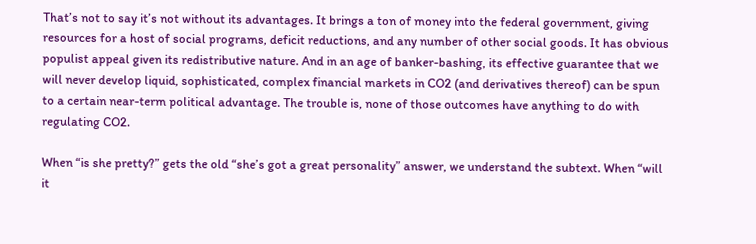That’s not to say it’s not without its advantages. It brings a ton of money into the federal government, giving resources for a host of social programs, deficit reductions, and any number of other social goods. It has obvious populist appeal given its redistributive nature. And in an age of banker-bashing, its effective guarantee that we will never develop liquid, sophisticated, complex financial markets in CO2 (and derivatives thereof) can be spun to a certain near-term political advantage. The trouble is, none of those outcomes have anything to do with regulating CO2.

When “is she pretty?” gets the old “she’s got a great personality” answer, we understand the subtext. When “will it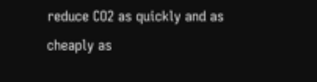reduce CO2 as quickly and as cheaply as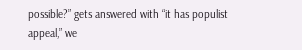possible?” gets answered with “it has populist appeal,” we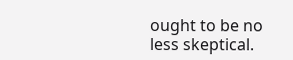ought to be no less skeptical.